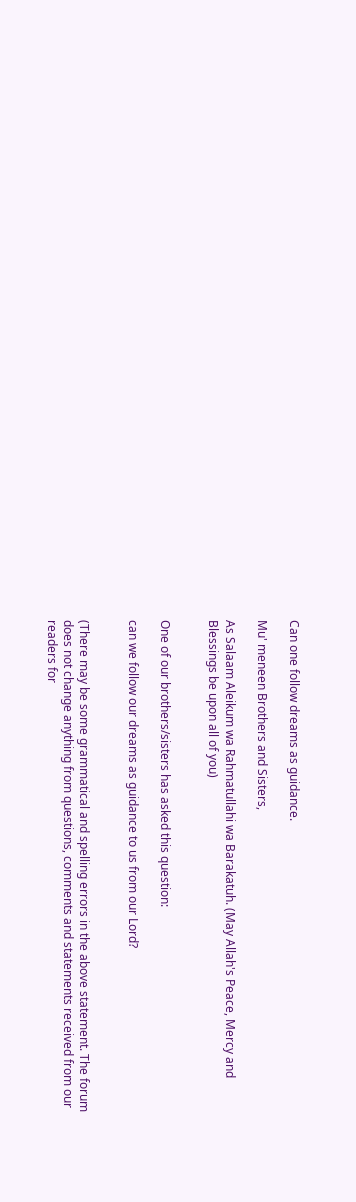Can one follow dreams as guidance.

Mu' meneen Brothers and Sisters,

As Salaam Aleikum wa Rahmatullahi wa Barakatuh. (May Allah's Peace, Mercy and Blessings be upon all of you)


One of our brothers/sisters has asked this question:

can we follow our dreams as guidance to us from our Lord?


(There may be some grammatical and spelling errors in the above statement. The forum does not change anything from questions, comments and statements received from our readers for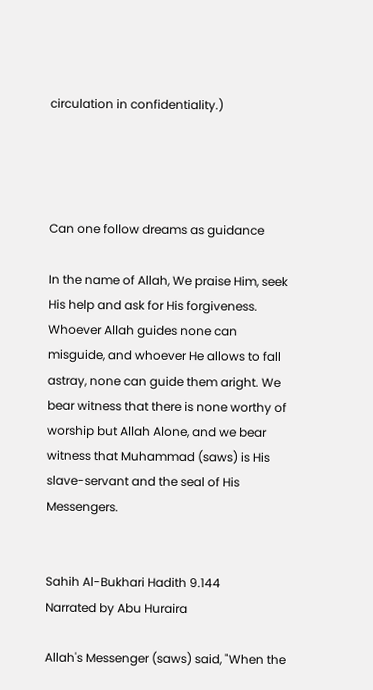circulation in confidentiality.)




Can one follow dreams as guidance

In the name of Allah, We praise Him, seek His help and ask for His forgiveness. Whoever Allah guides none can misguide, and whoever He allows to fall astray, none can guide them aright. We bear witness that there is none worthy of worship but Allah Alone, and we bear witness that Muhammad (saws) is His slave-servant and the seal of His Messengers.


Sahih Al-Bukhari Hadith 9.144         Narrated by Abu Huraira

Allah's Messenger (saws) said, "When the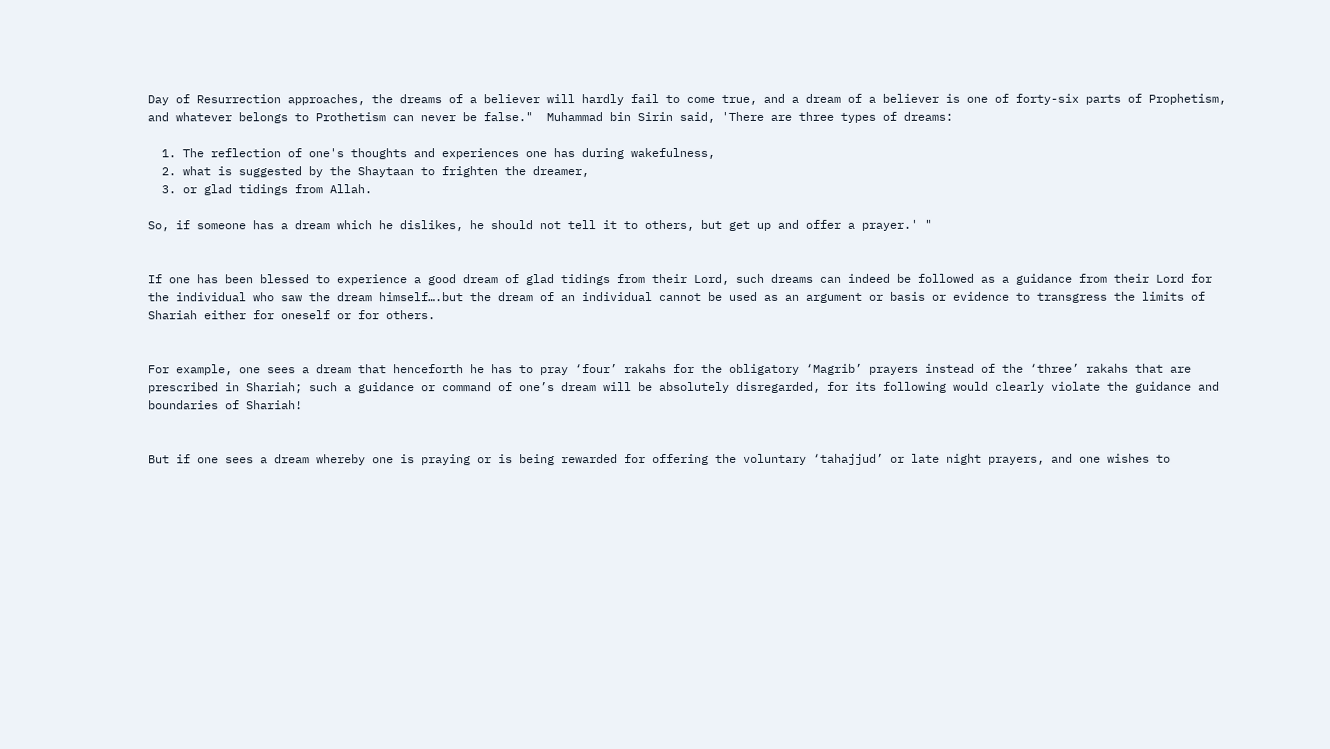Day of Resurrection approaches, the dreams of a believer will hardly fail to come true, and a dream of a believer is one of forty-six parts of Prophetism, and whatever belongs to Prothetism can never be false."  Muhammad bin Sirin said, 'There are three types of dreams:

  1. The reflection of one's thoughts and experiences one has during wakefulness,
  2. what is suggested by the Shaytaan to frighten the dreamer,
  3. or glad tidings from Allah.

So, if someone has a dream which he dislikes, he should not tell it to others, but get up and offer a prayer.' "


If one has been blessed to experience a good dream of glad tidings from their Lord, such dreams can indeed be followed as a guidance from their Lord for the individual who saw the dream himself….but the dream of an individual cannot be used as an argument or basis or evidence to transgress the limits of Shariah either for oneself or for others.


For example, one sees a dream that henceforth he has to pray ‘four’ rakahs for the obligatory ‘Magrib’ prayers instead of the ‘three’ rakahs that are prescribed in Shariah; such a guidance or command of one’s dream will be absolutely disregarded, for its following would clearly violate the guidance and boundaries of Shariah!


But if one sees a dream whereby one is praying or is being rewarded for offering the voluntary ‘tahajjud’ or late night prayers, and one wishes to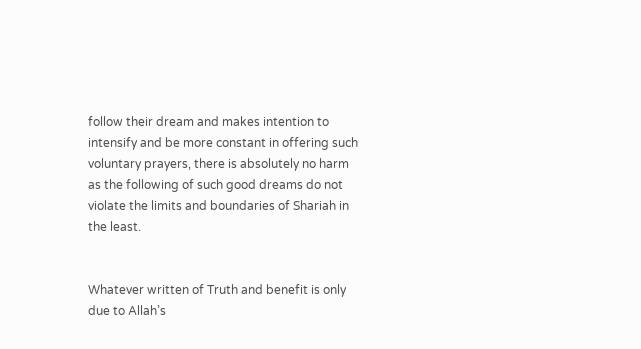follow their dream and makes intention to intensify and be more constant in offering such voluntary prayers, there is absolutely no harm as the following of such good dreams do not violate the limits and boundaries of Shariah in the least.


Whatever written of Truth and benefit is only due to Allah’s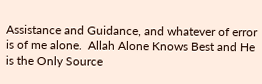Assistance and Guidance, and whatever of error is of me alone.  Allah Alone Knows Best and He is the Only Source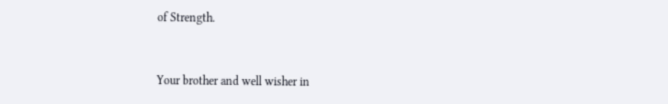of Strength.


Your brother and well wisher in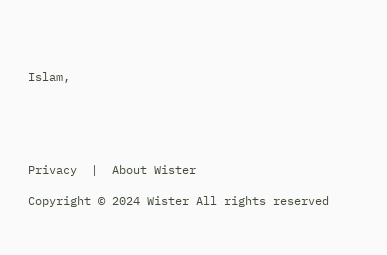Islam,





Privacy  |  About Wister

Copyright © 2024 Wister All rights reserved